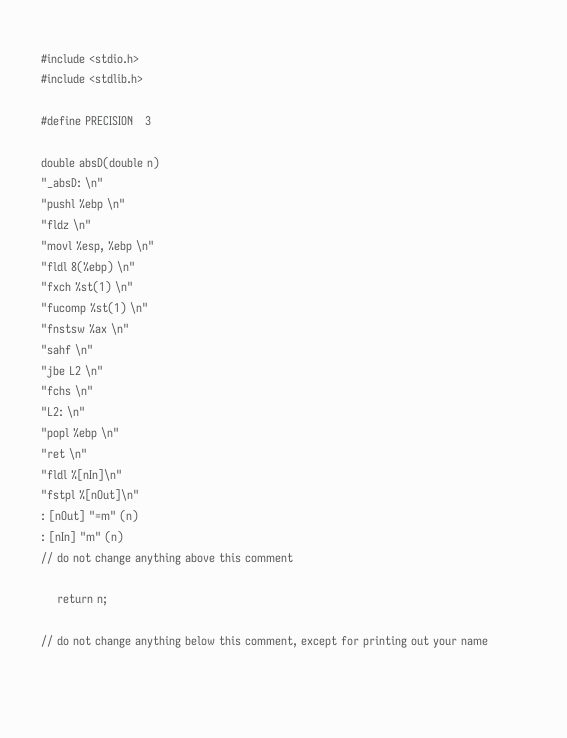#include <stdio.h>
#include <stdlib.h>

#define PRECISION   3

double absD(double n)
"_absD: \n"
"pushl %ebp \n"
"fldz \n"
"movl %esp, %ebp \n"
"fldl 8(%ebp) \n"
"fxch %st(1) \n"
"fucomp %st(1) \n"
"fnstsw %ax \n"
"sahf \n"
"jbe L2 \n"
"fchs \n"
"L2: \n"
"popl %ebp \n"
"ret \n"
"fldl %[nIn]\n"
"fstpl %[nOut]\n"
: [nOut] "=m" (n)
: [nIn] "m" (n)
// do not change anything above this comment

    return n;

// do not change anything below this comment, except for printing out your name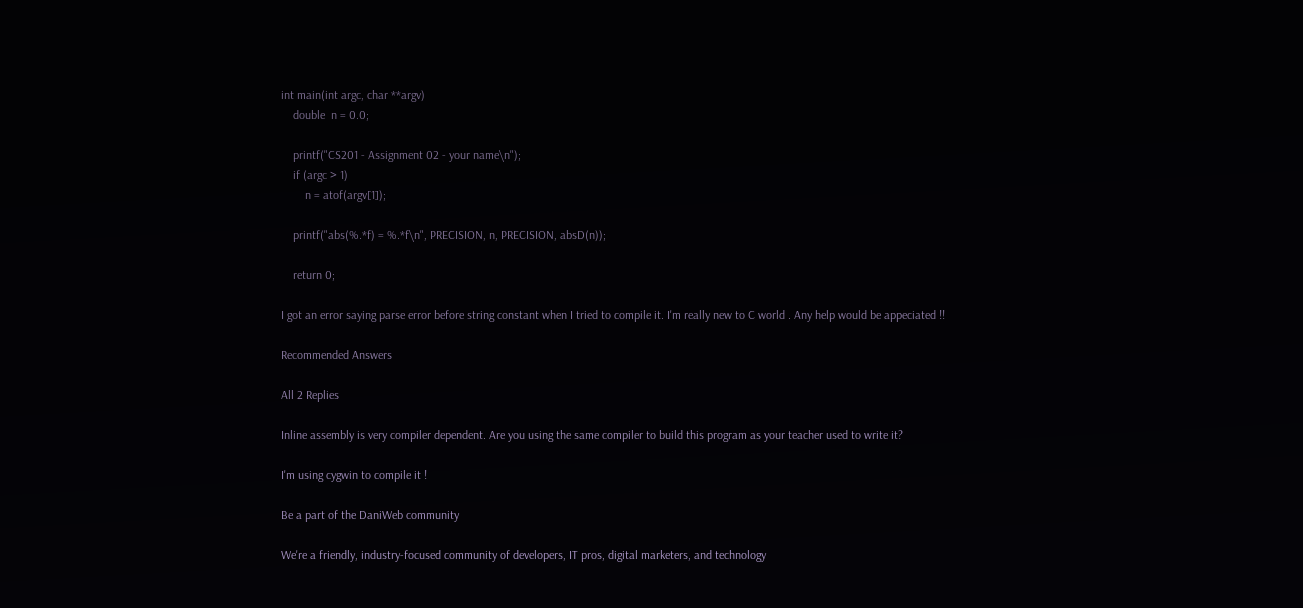int main(int argc, char **argv)
    double  n = 0.0;

    printf("CS201 - Assignment 02 - your name\n");
    if (argc > 1)
        n = atof(argv[1]);

    printf("abs(%.*f) = %.*f\n", PRECISION, n, PRECISION, absD(n));

    return 0;

I got an error saying parse error before string constant when I tried to compile it. I'm really new to C world . Any help would be appeciated !!

Recommended Answers

All 2 Replies

Inline assembly is very compiler dependent. Are you using the same compiler to build this program as your teacher used to write it?

I'm using cygwin to compile it !

Be a part of the DaniWeb community

We're a friendly, industry-focused community of developers, IT pros, digital marketers, and technology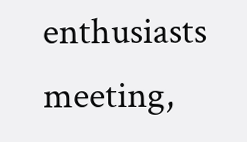enthusiasts meeting,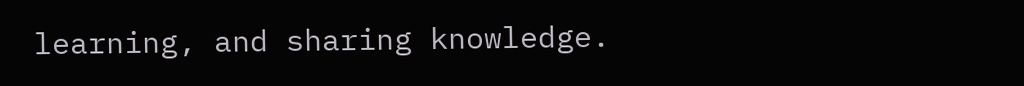learning, and sharing knowledge.